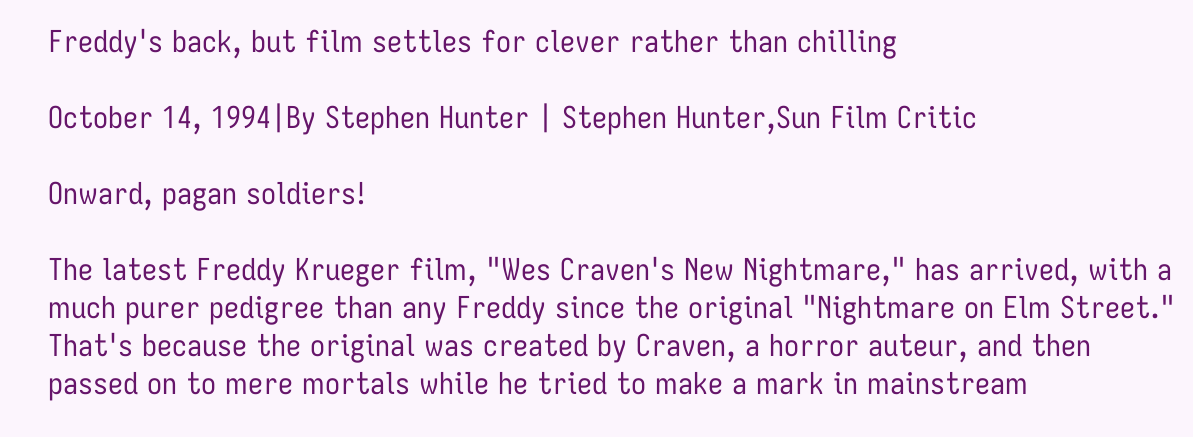Freddy's back, but film settles for clever rather than chilling

October 14, 1994|By Stephen Hunter | Stephen Hunter,Sun Film Critic

Onward, pagan soldiers!

The latest Freddy Krueger film, "Wes Craven's New Nightmare," has arrived, with a much purer pedigree than any Freddy since the original "Nightmare on Elm Street." That's because the original was created by Craven, a horror auteur, and then passed on to mere mortals while he tried to make a mark in mainstream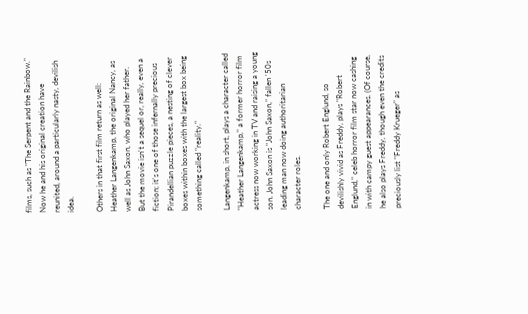films, such as "The Serpent and the Rainbow." Now he and his original creation have reunited, around a particularly nasty, devilish idea.

Others in that first film return as well: Heather Langenkamp, the original Nancy, as well as John Saxon, who played her father. But the movie isn't a sequel or, really, even a fiction; it's one of those infernally precious Pirandellian puzzle pieces, a nesting of clever boxes within boxes with the largest box being something called "reality."

Langenkamp, in short, plays a character called "Heather Langenkamp," a former horror film actress now working in TV and raising a young son. John Saxon is "John Saxon," fallen '50s leading man now doing authoritarian character roles.

The one and only Robert Englund, so devilishly vivid as Freddy, plays "Robert Englund," celeb horror film star now cashing in with campy guest appearances. (Of course, he also plays Freddy, though even the credits preciously list "Freddy Krueger" as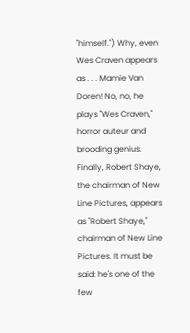"himself.") Why, even Wes Craven appears as . . . Mamie Van Doren! No, no, he plays "Wes Craven," horror auteur and brooding genius. Finally, Robert Shaye, the chairman of New Line Pictures, appears as "Robert Shaye," chairman of New Line Pictures. It must be said: he's one of the few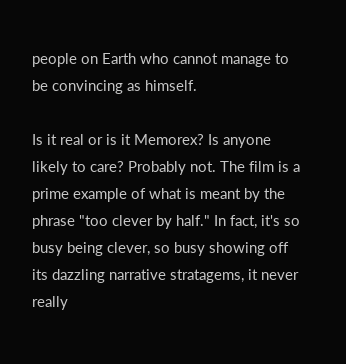people on Earth who cannot manage to be convincing as himself.

Is it real or is it Memorex? Is anyone likely to care? Probably not. The film is a prime example of what is meant by the phrase "too clever by half." In fact, it's so busy being clever, so busy showing off its dazzling narrative stratagems, it never really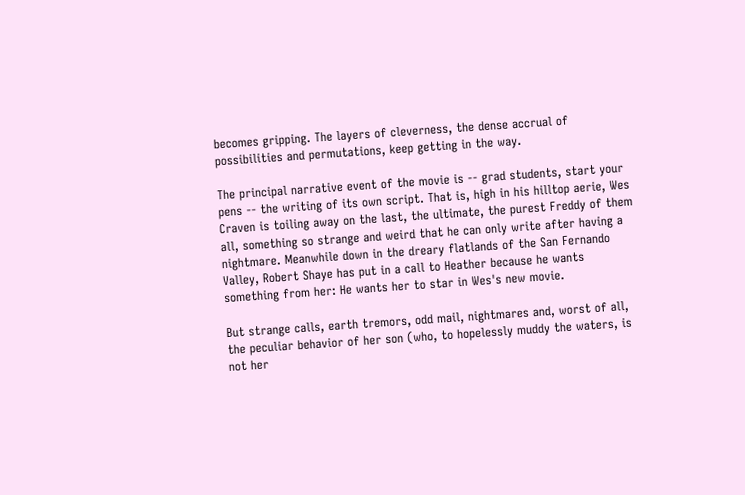becomes gripping. The layers of cleverness, the dense accrual of possibilities and permutations, keep getting in the way.

The principal narrative event of the movie is -- grad students, start your pens -- the writing of its own script. That is, high in his hilltop aerie, Wes Craven is toiling away on the last, the ultimate, the purest Freddy of them all, something so strange and weird that he can only write after having a nightmare. Meanwhile down in the dreary flatlands of the San Fernando Valley, Robert Shaye has put in a call to Heather because he wants something from her: He wants her to star in Wes's new movie.

But strange calls, earth tremors, odd mail, nightmares and, worst of all, the peculiar behavior of her son (who, to hopelessly muddy the waters, is not her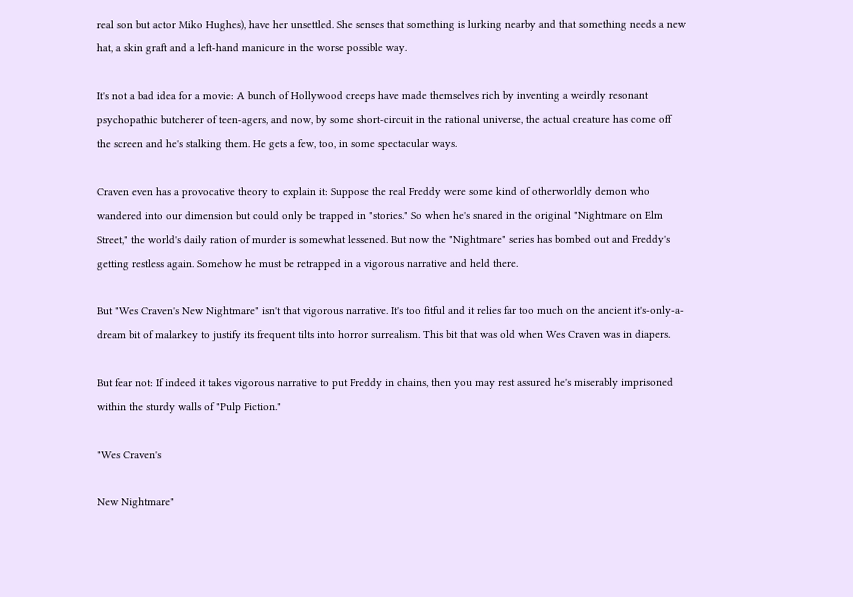real son but actor Miko Hughes), have her unsettled. She senses that something is lurking nearby and that something needs a new hat, a skin graft and a left-hand manicure in the worse possible way.

It's not a bad idea for a movie: A bunch of Hollywood creeps have made themselves rich by inventing a weirdly resonant psychopathic butcherer of teen-agers, and now, by some short-circuit in the rational universe, the actual creature has come off the screen and he's stalking them. He gets a few, too, in some spectacular ways.

Craven even has a provocative theory to explain it: Suppose the real Freddy were some kind of otherworldly demon who wandered into our dimension but could only be trapped in "stories." So when he's snared in the original "Nightmare on Elm Street," the world's daily ration of murder is somewhat lessened. But now the "Nightmare" series has bombed out and Freddy's getting restless again. Somehow he must be retrapped in a vigorous narrative and held there.

But "Wes Craven's New Nightmare" isn't that vigorous narrative. It's too fitful and it relies far too much on the ancient it's-only-a-dream bit of malarkey to justify its frequent tilts into horror surrealism. This bit that was old when Wes Craven was in diapers.

But fear not: If indeed it takes vigorous narrative to put Freddy in chains, then you may rest assured he's miserably imprisoned within the sturdy walls of "Pulp Fiction."

"Wes Craven's

New Nightmare"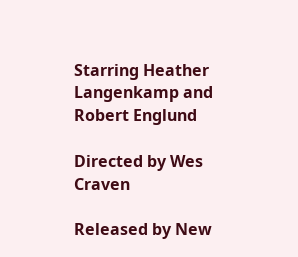Starring Heather Langenkamp and Robert Englund

Directed by Wes Craven

Released by New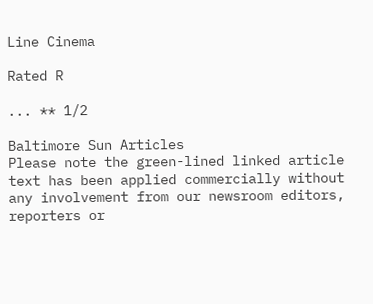Line Cinema

Rated R

... ** 1/2

Baltimore Sun Articles
Please note the green-lined linked article text has been applied commercially without any involvement from our newsroom editors, reporters or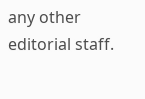any other editorial staff.